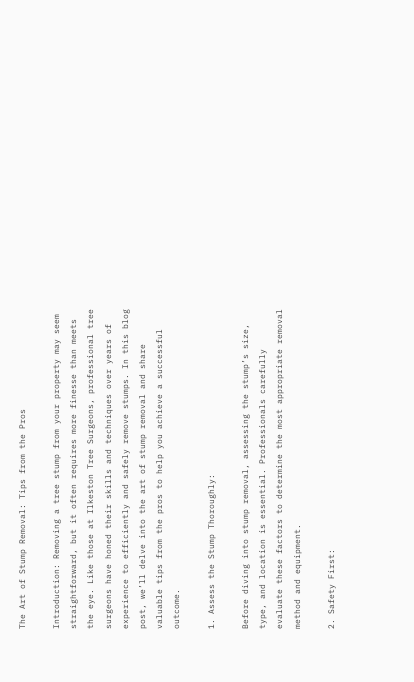The Art of Stump Removal: Tips from the Pros

Introduction: Removing a tree stump from your property may seem straightforward, but it often requires more finesse than meets the eye. Like those at Ilkeston Tree Surgeons, professional tree surgeons have honed their skills and techniques over years of experience to efficiently and safely remove stumps. In this blog post, we’ll delve into the art of stump removal and share valuable tips from the pros to help you achieve a successful outcome.

1. Assess the Stump Thoroughly:

Before diving into stump removal, assessing the stump’s size, type, and location is essential. Professionals carefully evaluate these factors to determine the most appropriate removal method and equipment.

2. Safety First: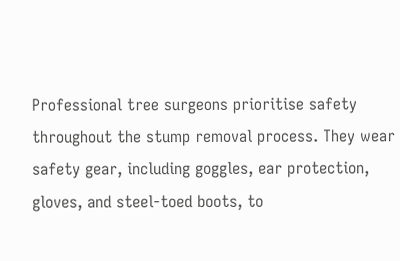Professional tree surgeons prioritise safety throughout the stump removal process. They wear safety gear, including goggles, ear protection, gloves, and steel-toed boots, to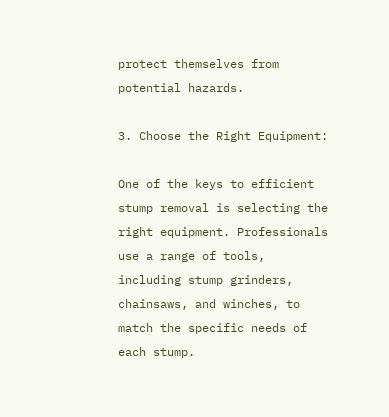protect themselves from potential hazards.

3. Choose the Right Equipment:

One of the keys to efficient stump removal is selecting the right equipment. Professionals use a range of tools, including stump grinders, chainsaws, and winches, to match the specific needs of each stump.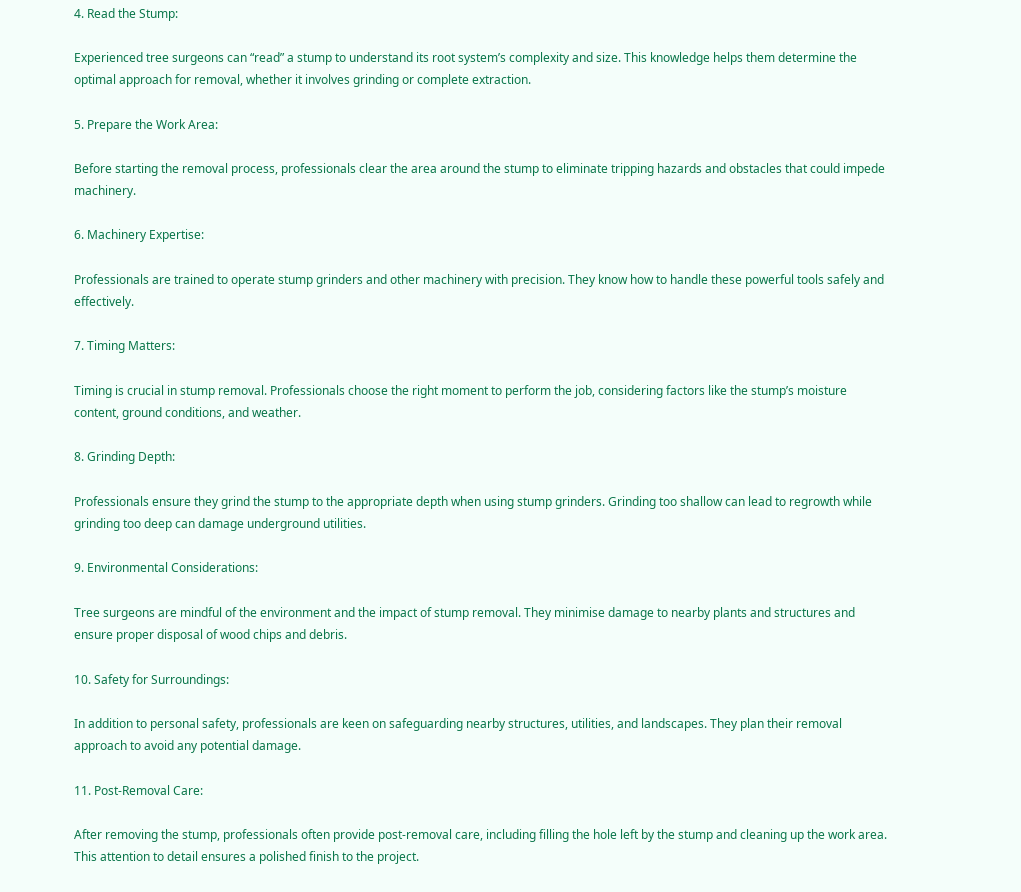4. Read the Stump:

Experienced tree surgeons can “read” a stump to understand its root system’s complexity and size. This knowledge helps them determine the optimal approach for removal, whether it involves grinding or complete extraction.

5. Prepare the Work Area:

Before starting the removal process, professionals clear the area around the stump to eliminate tripping hazards and obstacles that could impede machinery.

6. Machinery Expertise:

Professionals are trained to operate stump grinders and other machinery with precision. They know how to handle these powerful tools safely and effectively.

7. Timing Matters:

Timing is crucial in stump removal. Professionals choose the right moment to perform the job, considering factors like the stump’s moisture content, ground conditions, and weather.

8. Grinding Depth:

Professionals ensure they grind the stump to the appropriate depth when using stump grinders. Grinding too shallow can lead to regrowth while grinding too deep can damage underground utilities.

9. Environmental Considerations:

Tree surgeons are mindful of the environment and the impact of stump removal. They minimise damage to nearby plants and structures and ensure proper disposal of wood chips and debris.

10. Safety for Surroundings:

In addition to personal safety, professionals are keen on safeguarding nearby structures, utilities, and landscapes. They plan their removal approach to avoid any potential damage.

11. Post-Removal Care:

After removing the stump, professionals often provide post-removal care, including filling the hole left by the stump and cleaning up the work area. This attention to detail ensures a polished finish to the project.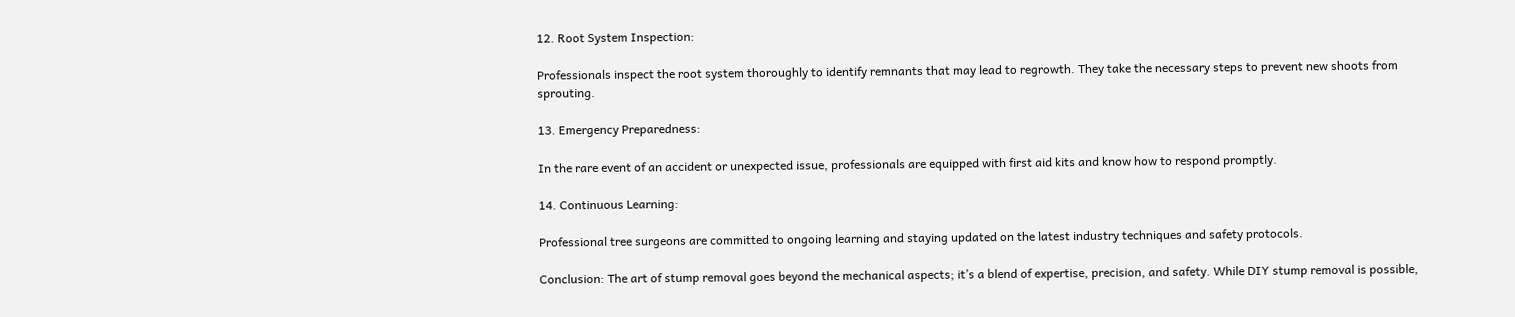12. Root System Inspection:

Professionals inspect the root system thoroughly to identify remnants that may lead to regrowth. They take the necessary steps to prevent new shoots from sprouting.

13. Emergency Preparedness:

In the rare event of an accident or unexpected issue, professionals are equipped with first aid kits and know how to respond promptly.

14. Continuous Learning:

Professional tree surgeons are committed to ongoing learning and staying updated on the latest industry techniques and safety protocols.

Conclusion: The art of stump removal goes beyond the mechanical aspects; it’s a blend of expertise, precision, and safety. While DIY stump removal is possible,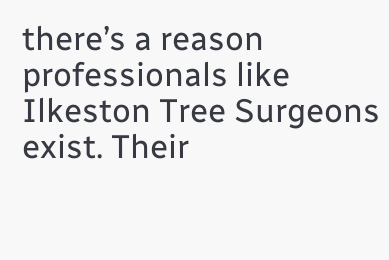there’s a reason professionals like Ilkeston Tree Surgeons exist. Their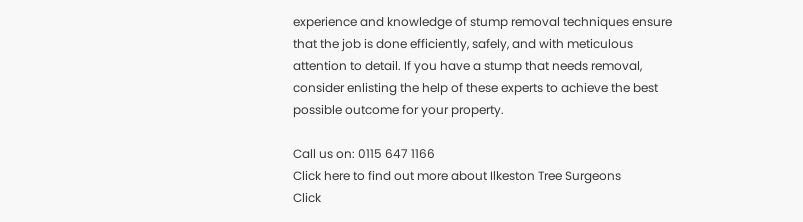experience and knowledge of stump removal techniques ensure that the job is done efficiently, safely, and with meticulous attention to detail. If you have a stump that needs removal, consider enlisting the help of these experts to achieve the best possible outcome for your property.

Call us on: 0115 647 1166
Click here to find out more about Ilkeston Tree Surgeons
Click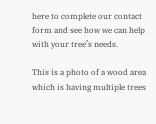here to complete our contact form and see how we can help with your tree’s needs.

This is a photo of a wood area which is having multiple trees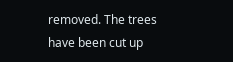removed. The trees have been cut up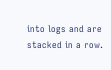into logs and are stacked in a row.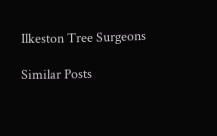Ilkeston Tree Surgeons

Similar Posts